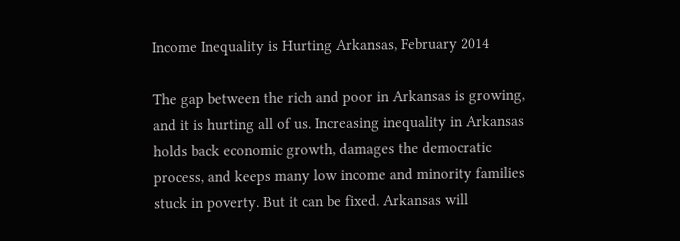Income Inequality is Hurting Arkansas, February 2014

The gap between the rich and poor in Arkansas is growing,
and it is hurting all of us. Increasing inequality in Arkansas
holds back economic growth, damages the democratic
process, and keeps many low income and minority families
stuck in poverty. But it can be fixed. Arkansas will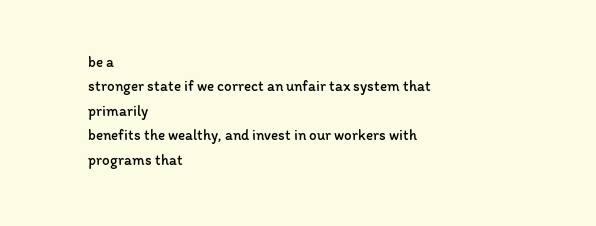be a
stronger state if we correct an unfair tax system that primarily
benefits the wealthy, and invest in our workers with
programs that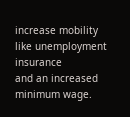increase mobility like unemployment insurance
and an increased minimum wage.